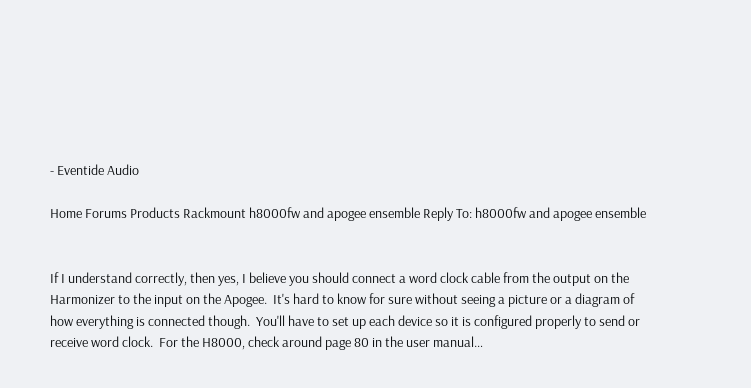- Eventide Audio

Home Forums Products Rackmount h8000fw and apogee ensemble Reply To: h8000fw and apogee ensemble


If I understand correctly, then yes, I believe you should connect a word clock cable from the output on the Harmonizer to the input on the Apogee.  It's hard to know for sure without seeing a picture or a diagram of how everything is connected though.  You'll have to set up each device so it is configured properly to send or receive word clock.  For the H8000, check around page 80 in the user manual…